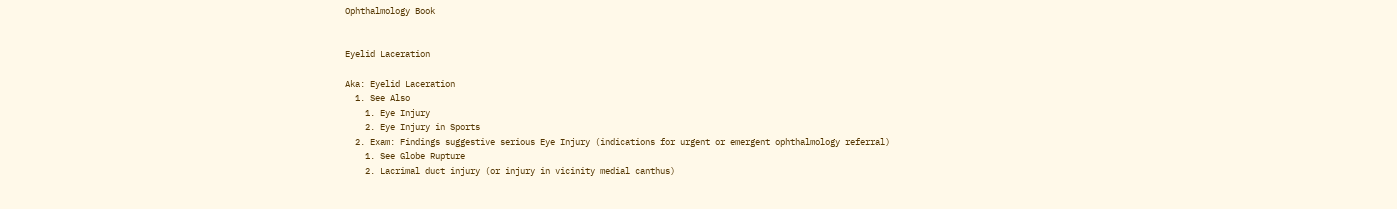Ophthalmology Book


Eyelid Laceration

Aka: Eyelid Laceration
  1. See Also
    1. Eye Injury
    2. Eye Injury in Sports
  2. Exam: Findings suggestive serious Eye Injury (indications for urgent or emergent ophthalmology referral)
    1. See Globe Rupture
    2. Lacrimal duct injury (or injury in vicinity medial canthus)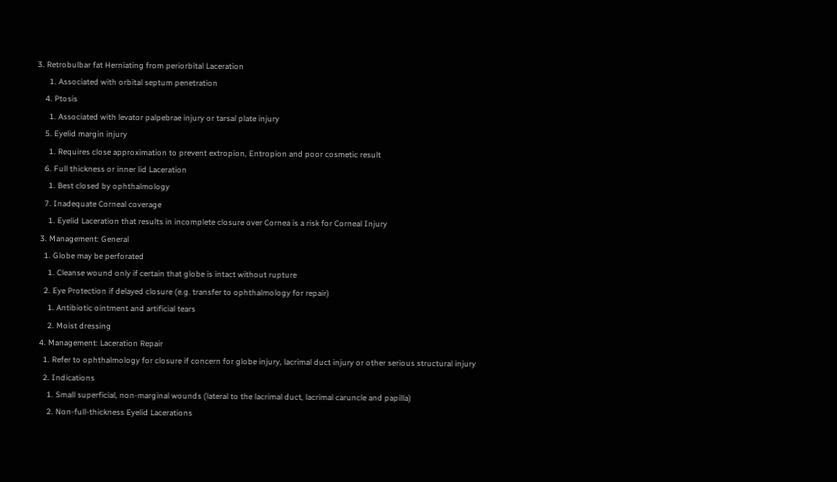3. Retrobulbar fat Herniating from periorbital Laceration
      1. Associated with orbital septum penetration
    4. Ptosis
      1. Associated with levator palpebrae injury or tarsal plate injury
    5. Eyelid margin injury
      1. Requires close approximation to prevent extropion, Entropion and poor cosmetic result
    6. Full thickness or inner lid Laceration
      1. Best closed by ophthalmology
    7. Inadequate Corneal coverage
      1. Eyelid Laceration that results in incomplete closure over Cornea is a risk for Corneal Injury
  3. Management: General
    1. Globe may be perforated
      1. Cleanse wound only if certain that globe is intact without rupture
    2. Eye Protection if delayed closure (e.g. transfer to ophthalmology for repair)
      1. Antibiotic ointment and artificial tears
      2. Moist dressing
  4. Management: Laceration Repair
    1. Refer to ophthalmology for closure if concern for globe injury, lacrimal duct injury or other serious structural injury
    2. Indications
      1. Small superficial, non-marginal wounds (lateral to the lacrimal duct, lacrimal caruncle and papilla)
      2. Non-full-thickness Eyelid Lacerations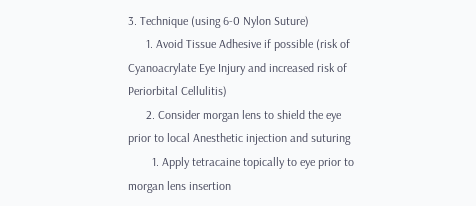3. Technique (using 6-0 Nylon Suture)
      1. Avoid Tissue Adhesive if possible (risk of Cyanoacrylate Eye Injury and increased risk of Periorbital Cellulitis)
      2. Consider morgan lens to shield the eye prior to local Anesthetic injection and suturing
        1. Apply tetracaine topically to eye prior to morgan lens insertion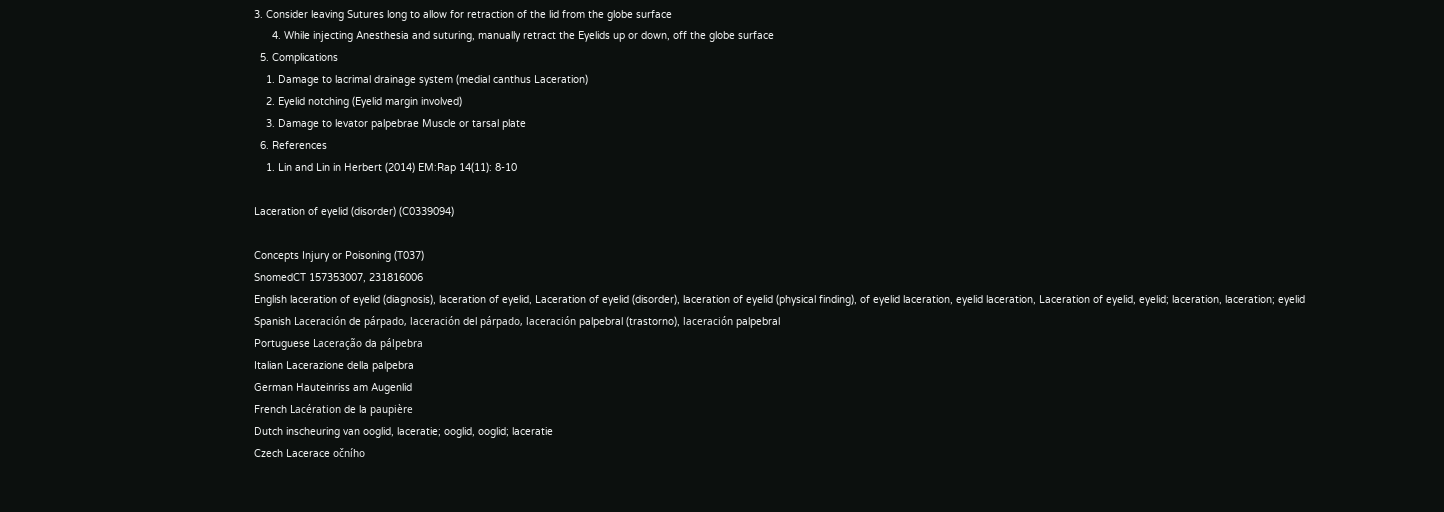3. Consider leaving Sutures long to allow for retraction of the lid from the globe surface
      4. While injecting Anesthesia and suturing, manually retract the Eyelids up or down, off the globe surface
  5. Complications
    1. Damage to lacrimal drainage system (medial canthus Laceration)
    2. Eyelid notching (Eyelid margin involved)
    3. Damage to levator palpebrae Muscle or tarsal plate
  6. References
    1. Lin and Lin in Herbert (2014) EM:Rap 14(11): 8-10

Laceration of eyelid (disorder) (C0339094)

Concepts Injury or Poisoning (T037)
SnomedCT 157353007, 231816006
English laceration of eyelid (diagnosis), laceration of eyelid, Laceration of eyelid (disorder), laceration of eyelid (physical finding), of eyelid laceration, eyelid laceration, Laceration of eyelid, eyelid; laceration, laceration; eyelid
Spanish Laceración de párpado, laceración del párpado, laceración palpebral (trastorno), laceración palpebral
Portuguese Laceração da pálpebra
Italian Lacerazione della palpebra
German Hauteinriss am Augenlid
French Lacération de la paupière
Dutch inscheuring van ooglid, laceratie; ooglid, ooglid; laceratie
Czech Lacerace očního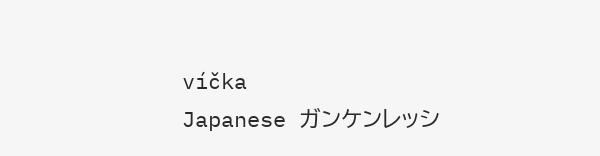víčka
Japanese ガンケンレッシ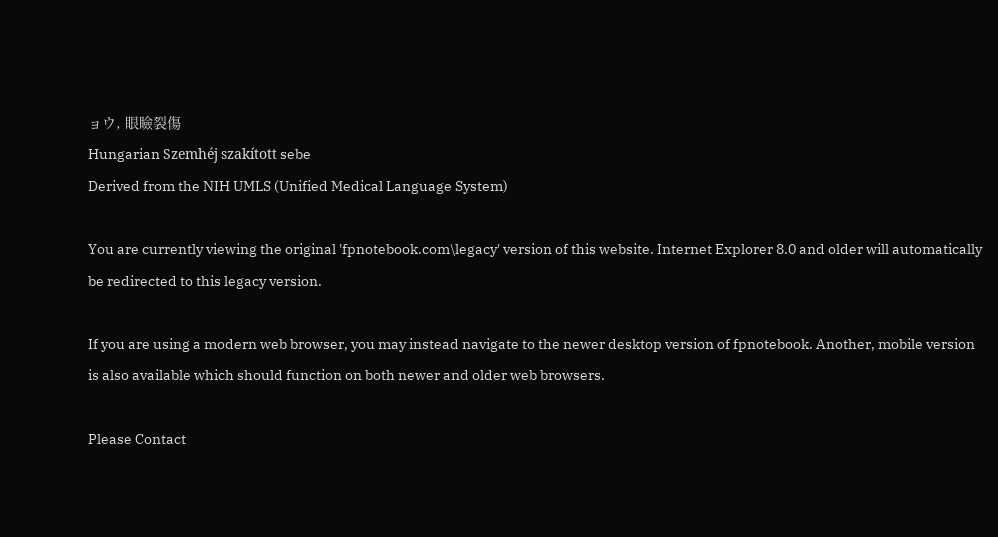ョウ, 眼瞼裂傷
Hungarian Szemhéj szakított sebe
Derived from the NIH UMLS (Unified Medical Language System)

You are currently viewing the original 'fpnotebook.com\legacy' version of this website. Internet Explorer 8.0 and older will automatically be redirected to this legacy version.

If you are using a modern web browser, you may instead navigate to the newer desktop version of fpnotebook. Another, mobile version is also available which should function on both newer and older web browsers.

Please Contact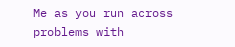Me as you run across problems with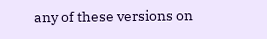any of these versions on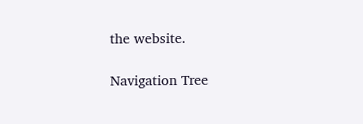the website.

Navigation Tree